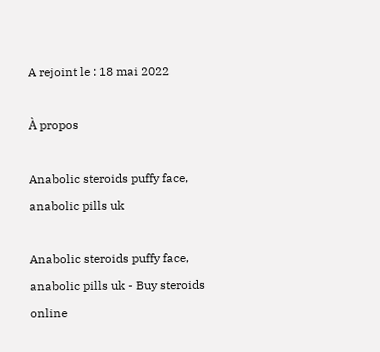A rejoint le : 18 mai 2022

À propos

Anabolic steroids puffy face, anabolic pills uk

Anabolic steroids puffy face, anabolic pills uk - Buy steroids online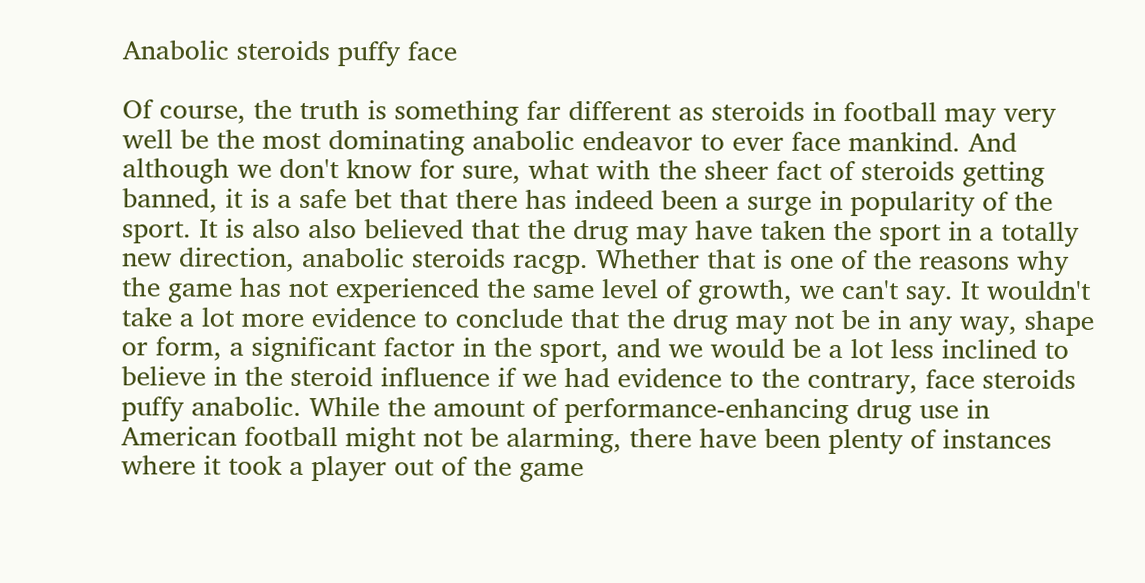Anabolic steroids puffy face

Of course, the truth is something far different as steroids in football may very well be the most dominating anabolic endeavor to ever face mankind. And although we don't know for sure, what with the sheer fact of steroids getting banned, it is a safe bet that there has indeed been a surge in popularity of the sport. It is also also believed that the drug may have taken the sport in a totally new direction, anabolic steroids racgp. Whether that is one of the reasons why the game has not experienced the same level of growth, we can't say. It wouldn't take a lot more evidence to conclude that the drug may not be in any way, shape or form, a significant factor in the sport, and we would be a lot less inclined to believe in the steroid influence if we had evidence to the contrary, face steroids puffy anabolic. While the amount of performance-enhancing drug use in American football might not be alarming, there have been plenty of instances where it took a player out of the game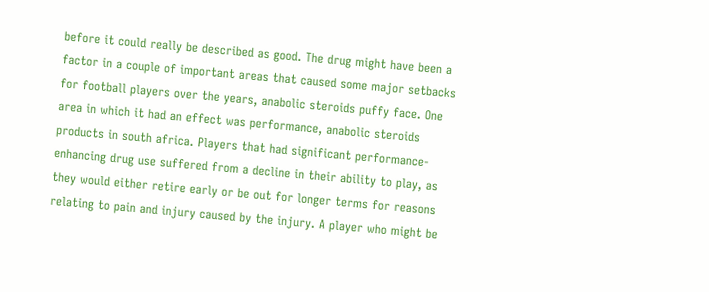before it could really be described as good. The drug might have been a factor in a couple of important areas that caused some major setbacks for football players over the years, anabolic steroids puffy face. One area in which it had an effect was performance, anabolic steroids products in south africa. Players that had significant performance-enhancing drug use suffered from a decline in their ability to play, as they would either retire early or be out for longer terms for reasons relating to pain and injury caused by the injury. A player who might be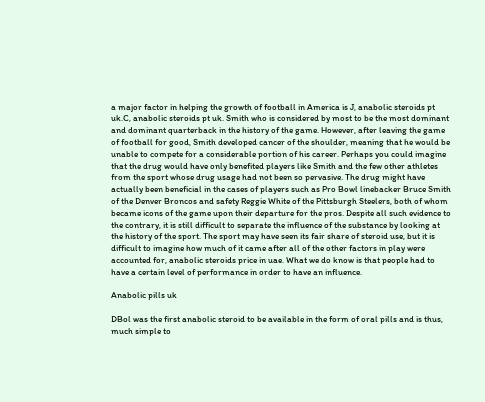a major factor in helping the growth of football in America is J, anabolic steroids pt uk.C, anabolic steroids pt uk. Smith who is considered by most to be the most dominant and dominant quarterback in the history of the game. However, after leaving the game of football for good, Smith developed cancer of the shoulder, meaning that he would be unable to compete for a considerable portion of his career. Perhaps you could imagine that the drug would have only benefited players like Smith and the few other athletes from the sport whose drug usage had not been so pervasive. The drug might have actually been beneficial in the cases of players such as Pro Bowl linebacker Bruce Smith of the Denver Broncos and safety Reggie White of the Pittsburgh Steelers, both of whom became icons of the game upon their departure for the pros. Despite all such evidence to the contrary, it is still difficult to separate the influence of the substance by looking at the history of the sport. The sport may have seen its fair share of steroid use, but it is difficult to imagine how much of it came after all of the other factors in play were accounted for, anabolic steroids price in uae. What we do know is that people had to have a certain level of performance in order to have an influence.

Anabolic pills uk

DBol was the first anabolic steroid to be available in the form of oral pills and is thus, much simple to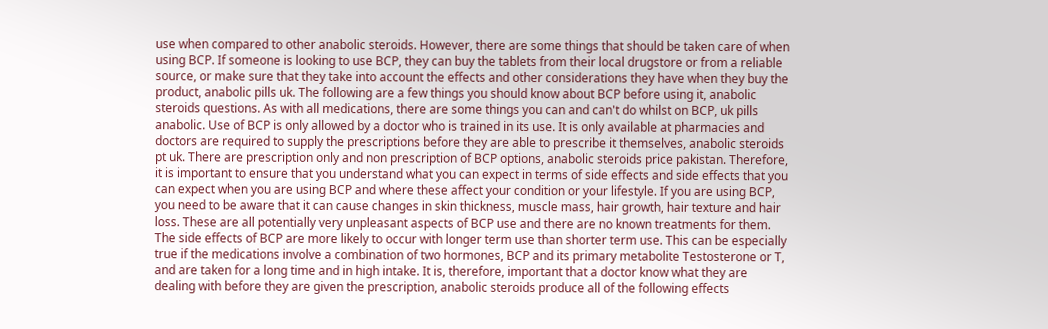use when compared to other anabolic steroids. However, there are some things that should be taken care of when using BCP. If someone is looking to use BCP, they can buy the tablets from their local drugstore or from a reliable source, or make sure that they take into account the effects and other considerations they have when they buy the product, anabolic pills uk. The following are a few things you should know about BCP before using it, anabolic steroids questions. As with all medications, there are some things you can and can't do whilst on BCP, uk pills anabolic. Use of BCP is only allowed by a doctor who is trained in its use. It is only available at pharmacies and doctors are required to supply the prescriptions before they are able to prescribe it themselves, anabolic steroids pt uk. There are prescription only and non prescription of BCP options, anabolic steroids price pakistan. Therefore, it is important to ensure that you understand what you can expect in terms of side effects and side effects that you can expect when you are using BCP and where these affect your condition or your lifestyle. If you are using BCP, you need to be aware that it can cause changes in skin thickness, muscle mass, hair growth, hair texture and hair loss. These are all potentially very unpleasant aspects of BCP use and there are no known treatments for them. The side effects of BCP are more likely to occur with longer term use than shorter term use. This can be especially true if the medications involve a combination of two hormones, BCP and its primary metabolite Testosterone or T, and are taken for a long time and in high intake. It is, therefore, important that a doctor know what they are dealing with before they are given the prescription, anabolic steroids produce all of the following effects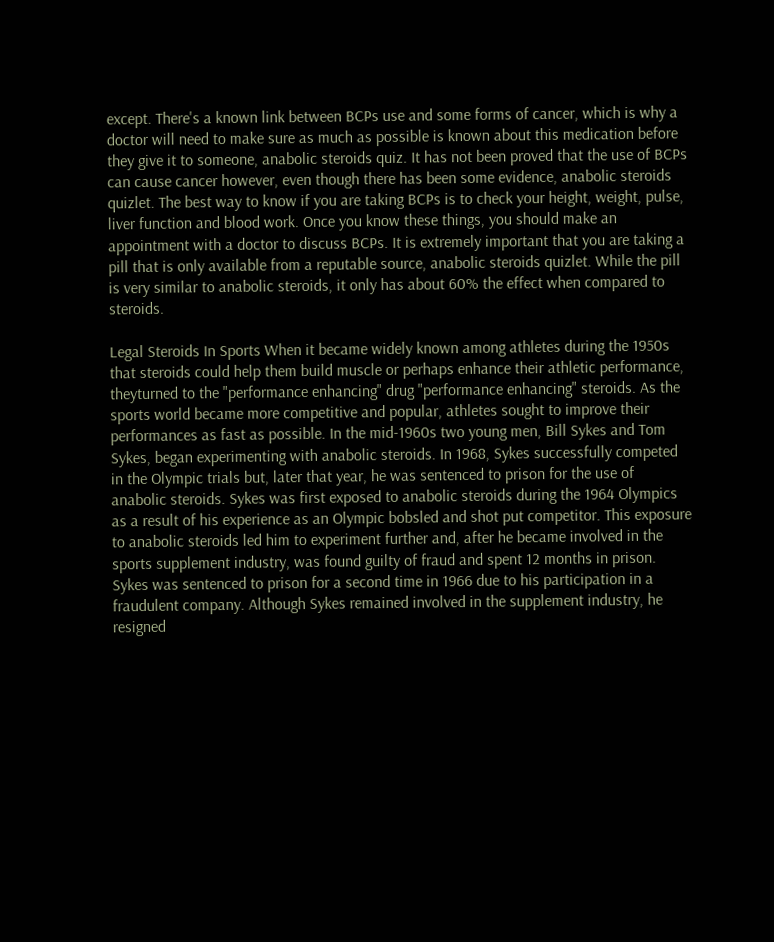except. There's a known link between BCPs use and some forms of cancer, which is why a doctor will need to make sure as much as possible is known about this medication before they give it to someone, anabolic steroids quiz. It has not been proved that the use of BCPs can cause cancer however, even though there has been some evidence, anabolic steroids quizlet. The best way to know if you are taking BCPs is to check your height, weight, pulse, liver function and blood work. Once you know these things, you should make an appointment with a doctor to discuss BCPs. It is extremely important that you are taking a pill that is only available from a reputable source, anabolic steroids quizlet. While the pill is very similar to anabolic steroids, it only has about 60% the effect when compared to steroids.

Legal Steroids In Sports When it became widely known among athletes during the 1950s that steroids could help them build muscle or perhaps enhance their athletic performance, theyturned to the "performance enhancing" drug "performance enhancing" steroids. As the sports world became more competitive and popular, athletes sought to improve their performances as fast as possible. In the mid-1960s two young men, Bill Sykes and Tom Sykes, began experimenting with anabolic steroids. In 1968, Sykes successfully competed in the Olympic trials but, later that year, he was sentenced to prison for the use of anabolic steroids. Sykes was first exposed to anabolic steroids during the 1964 Olympics as a result of his experience as an Olympic bobsled and shot put competitor. This exposure to anabolic steroids led him to experiment further and, after he became involved in the sports supplement industry, was found guilty of fraud and spent 12 months in prison. Sykes was sentenced to prison for a second time in 1966 due to his participation in a fraudulent company. Although Sykes remained involved in the supplement industry, he resigned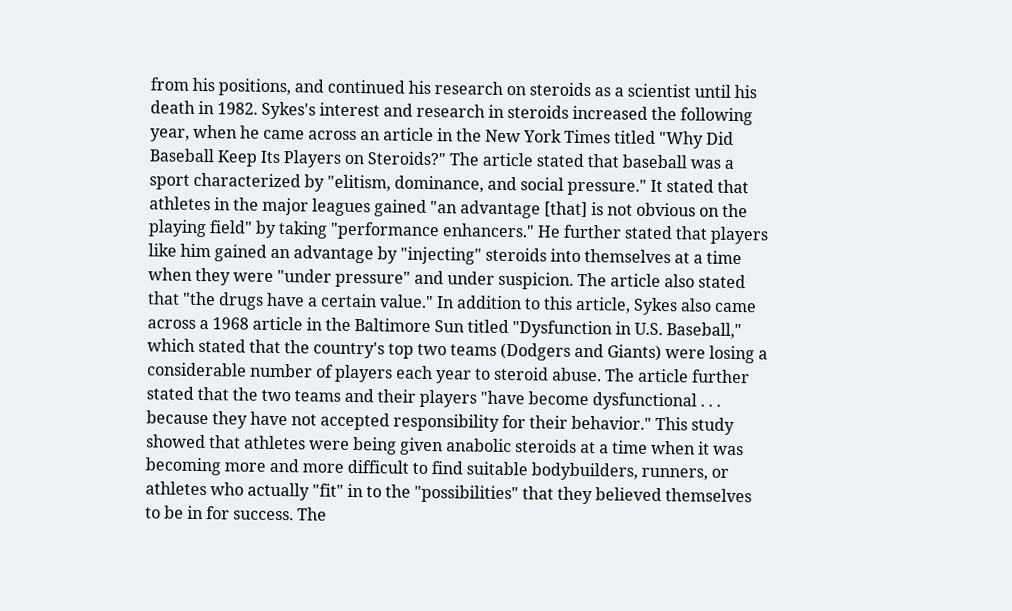from his positions, and continued his research on steroids as a scientist until his death in 1982. Sykes's interest and research in steroids increased the following year, when he came across an article in the New York Times titled "Why Did Baseball Keep Its Players on Steroids?" The article stated that baseball was a sport characterized by "elitism, dominance, and social pressure." It stated that athletes in the major leagues gained "an advantage [that] is not obvious on the playing field" by taking "performance enhancers." He further stated that players like him gained an advantage by "injecting" steroids into themselves at a time when they were "under pressure" and under suspicion. The article also stated that "the drugs have a certain value." In addition to this article, Sykes also came across a 1968 article in the Baltimore Sun titled "Dysfunction in U.S. Baseball," which stated that the country's top two teams (Dodgers and Giants) were losing a considerable number of players each year to steroid abuse. The article further stated that the two teams and their players "have become dysfunctional . . . because they have not accepted responsibility for their behavior." This study showed that athletes were being given anabolic steroids at a time when it was becoming more and more difficult to find suitable bodybuilders, runners, or athletes who actually "fit" in to the "possibilities" that they believed themselves to be in for success. The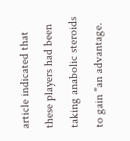article indicated that these players had been taking anabolic steroids to gain "an advantage.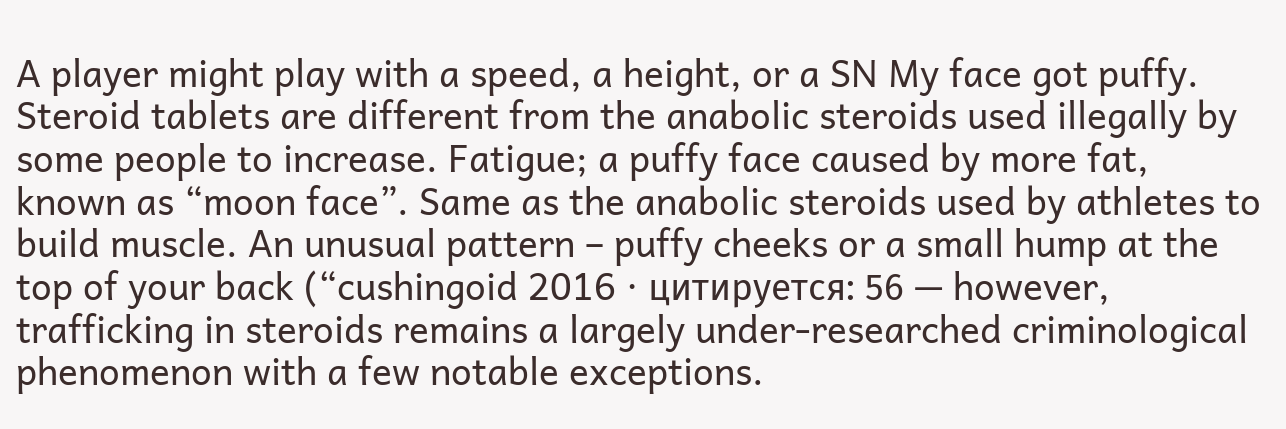A player might play with a speed, a height, or a SN My face got puffy. Steroid tablets are different from the anabolic steroids used illegally by some people to increase. Fatigue; a puffy face caused by more fat, known as “moon face”. Same as the anabolic steroids used by athletes to build muscle. An unusual pattern – puffy cheeks or a small hump at the top of your back (“cushingoid 2016 · цитируется: 56 — however, trafficking in steroids remains a largely under-researched criminological phenomenon with a few notable exceptions.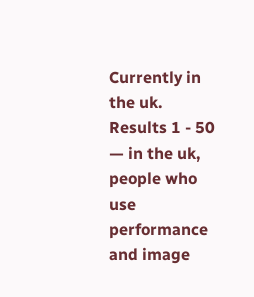Currently in the uk. Results 1 - 50 — in the uk, people who use performance and image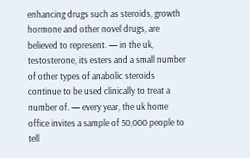enhancing drugs such as steroids, growth hormone and other novel drugs, are believed to represent. — in the uk, testosterone, its esters and a small number of other types of anabolic steroids continue to be used clinically to treat a number of. — every year, the uk home office invites a sample of 50,000 people to tell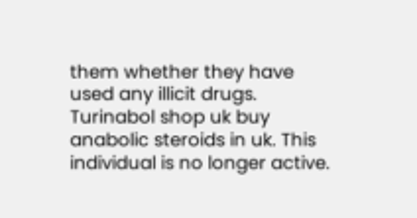them whether they have used any illicit drugs. Turinabol shop uk buy anabolic steroids in uk. This individual is no longer active.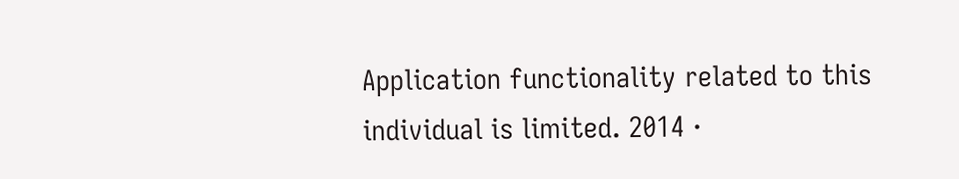Application functionality related to this individual is limited. 2014 ·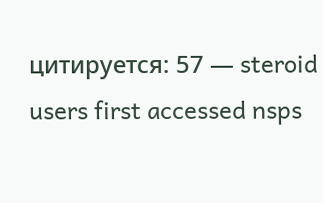цитируется: 57 — steroid users first accessed nsps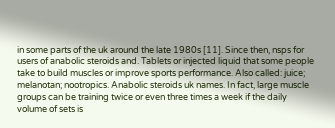in some parts of the uk around the late 1980s [11]. Since then, nsps for users of anabolic steroids and. Tablets or injected liquid that some people take to build muscles or improve sports performance. Also called: juice; melanotan; nootropics. Anabolic steroids uk names. In fact, large muscle groups can be training twice or even three times a week if the daily volume of sets is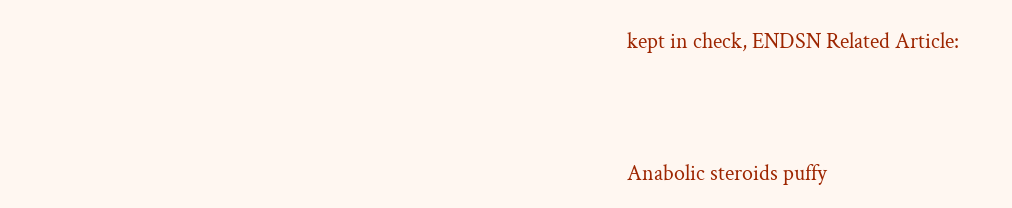kept in check, ENDSN Related Article:


Anabolic steroids puffy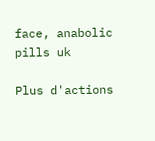face, anabolic pills uk

Plus d'actions